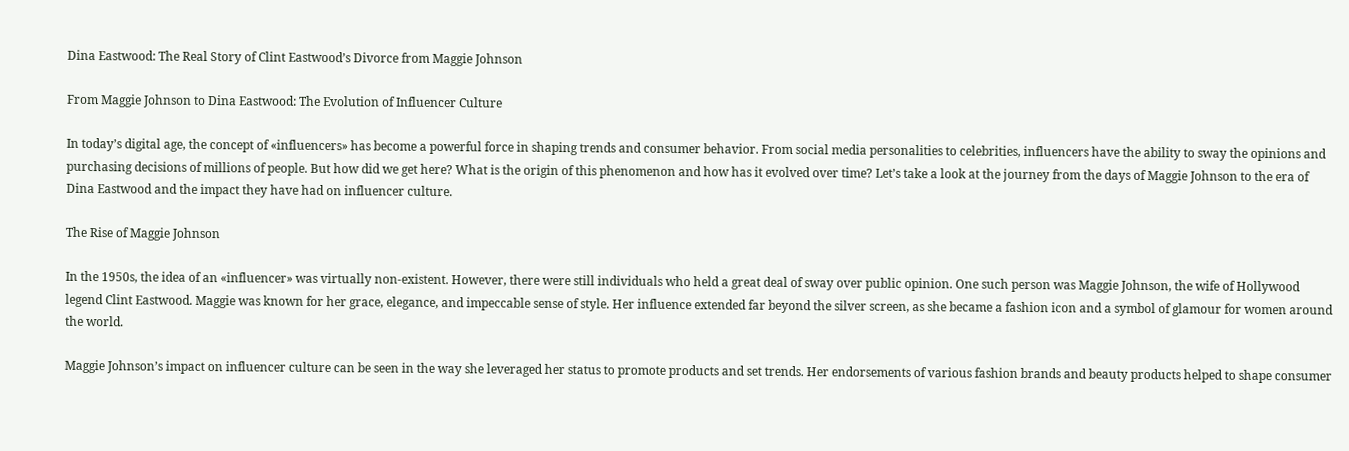Dina Eastwood: The Real Story of Clint Eastwood’s Divorce from Maggie Johnson

From Maggie Johnson to Dina Eastwood: The Evolution of Influencer Culture

In today’s digital age, the concept of «influencers» has become a powerful force in shaping trends and consumer behavior. From social media personalities to celebrities, influencers have the ability to sway the opinions and purchasing decisions of millions of people. But how did we get here? What is the origin of this phenomenon and how has it evolved over time? Let’s take a look at the journey from the days of Maggie Johnson to the era of Dina Eastwood and the impact they have had on influencer culture.

The Rise of Maggie Johnson

In the 1950s, the idea of an «influencer» was virtually non-existent. However, there were still individuals who held a great deal of sway over public opinion. One such person was Maggie Johnson, the wife of Hollywood legend Clint Eastwood. Maggie was known for her grace, elegance, and impeccable sense of style. Her influence extended far beyond the silver screen, as she became a fashion icon and a symbol of glamour for women around the world.

Maggie Johnson’s impact on influencer culture can be seen in the way she leveraged her status to promote products and set trends. Her endorsements of various fashion brands and beauty products helped to shape consumer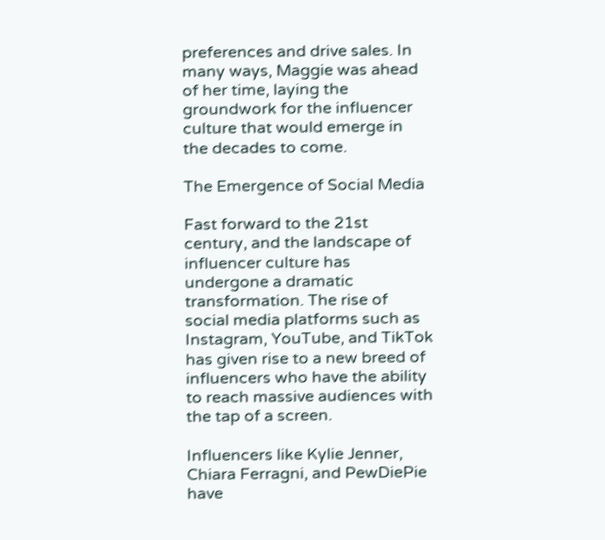preferences and drive sales. In many ways, Maggie was ahead of her time, laying the groundwork for the influencer culture that would emerge in the decades to come.

The Emergence of Social Media

Fast forward to the 21st century, and the landscape of influencer culture has undergone a dramatic transformation. The rise of social media platforms such as Instagram, YouTube, and TikTok has given rise to a new breed of influencers who have the ability to reach massive audiences with the tap of a screen.

Influencers like Kylie Jenner, Chiara Ferragni, and PewDiePie have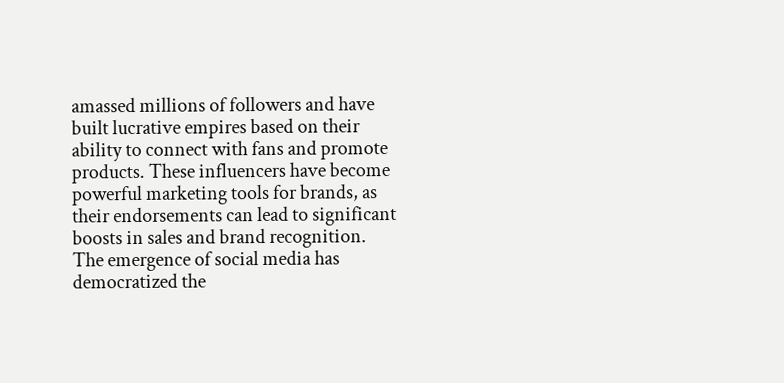amassed millions of followers and have built lucrative empires based on their ability to connect with fans and promote products. These influencers have become powerful marketing tools for brands, as their endorsements can lead to significant boosts in sales and brand recognition. The emergence of social media has democratized the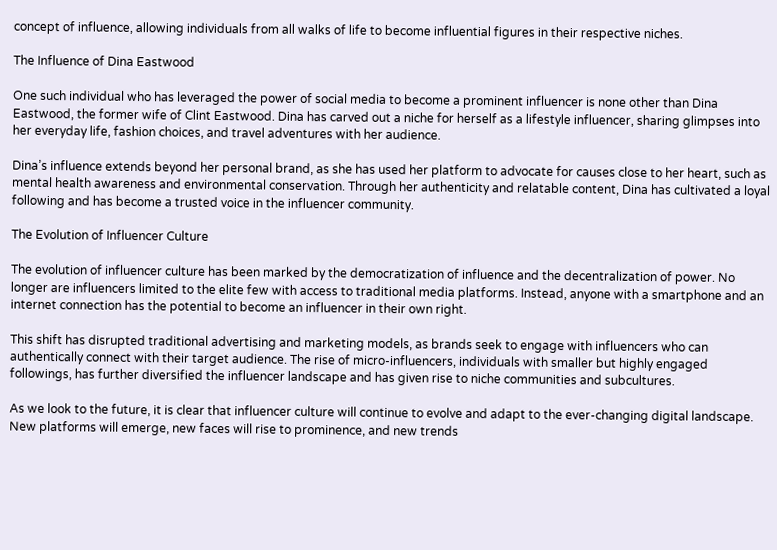concept of influence, allowing individuals from all walks of life to become influential figures in their respective niches.

The Influence of Dina Eastwood

One such individual who has leveraged the power of social media to become a prominent influencer is none other than Dina Eastwood, the former wife of Clint Eastwood. Dina has carved out a niche for herself as a lifestyle influencer, sharing glimpses into her everyday life, fashion choices, and travel adventures with her audience.

Dina’s influence extends beyond her personal brand, as she has used her platform to advocate for causes close to her heart, such as mental health awareness and environmental conservation. Through her authenticity and relatable content, Dina has cultivated a loyal following and has become a trusted voice in the influencer community.

The Evolution of Influencer Culture

The evolution of influencer culture has been marked by the democratization of influence and the decentralization of power. No longer are influencers limited to the elite few with access to traditional media platforms. Instead, anyone with a smartphone and an internet connection has the potential to become an influencer in their own right.

This shift has disrupted traditional advertising and marketing models, as brands seek to engage with influencers who can authentically connect with their target audience. The rise of micro-influencers, individuals with smaller but highly engaged followings, has further diversified the influencer landscape and has given rise to niche communities and subcultures.

As we look to the future, it is clear that influencer culture will continue to evolve and adapt to the ever-changing digital landscape. New platforms will emerge, new faces will rise to prominence, and new trends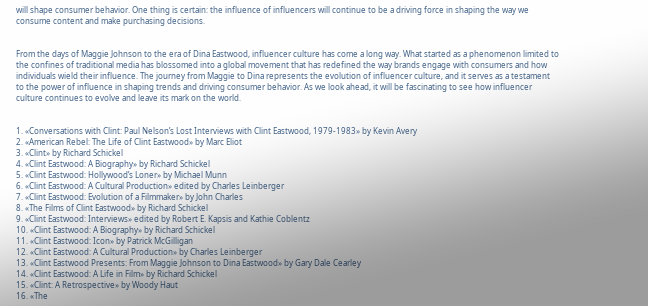will shape consumer behavior. One thing is certain: the influence of influencers will continue to be a driving force in shaping the way we consume content and make purchasing decisions.


From the days of Maggie Johnson to the era of Dina Eastwood, influencer culture has come a long way. What started as a phenomenon limited to the confines of traditional media has blossomed into a global movement that has redefined the way brands engage with consumers and how individuals wield their influence. The journey from Maggie to Dina represents the evolution of influencer culture, and it serves as a testament to the power of influence in shaping trends and driving consumer behavior. As we look ahead, it will be fascinating to see how influencer culture continues to evolve and leave its mark on the world.


1. «Conversations with Clint: Paul Nelson’s Lost Interviews with Clint Eastwood, 1979-1983» by Kevin Avery
2. «American Rebel: The Life of Clint Eastwood» by Marc Eliot
3. «Clint» by Richard Schickel
4. «Clint Eastwood: A Biography» by Richard Schickel
5. «Clint Eastwood: Hollywood’s Loner» by Michael Munn
6. «Clint Eastwood: A Cultural Production» edited by Charles Leinberger
7. «Clint Eastwood: Evolution of a Filmmaker» by John Charles
8. «The Films of Clint Eastwood» by Richard Schickel
9. «Clint Eastwood: Interviews» edited by Robert E. Kapsis and Kathie Coblentz
10. «Clint Eastwood: A Biography» by Richard Schickel
11. «Clint Eastwood: Icon» by Patrick McGilligan
12. «Clint Eastwood: A Cultural Production» by Charles Leinberger
13. «Clint Eastwood Presents: From Maggie Johnson to Dina Eastwood» by Gary Dale Cearley
14. «Clint Eastwood: A Life in Film» by Richard Schickel
15. «Clint: A Retrospective» by Woody Haut
16. «The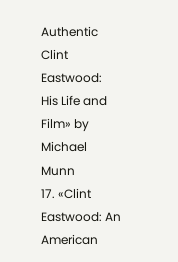Authentic Clint Eastwood: His Life and Film» by Michael Munn
17. «Clint Eastwood: An American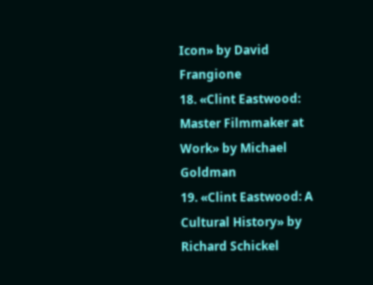Icon» by David Frangione
18. «Clint Eastwood: Master Filmmaker at Work» by Michael Goldman
19. «Clint Eastwood: A Cultural History» by Richard Schickel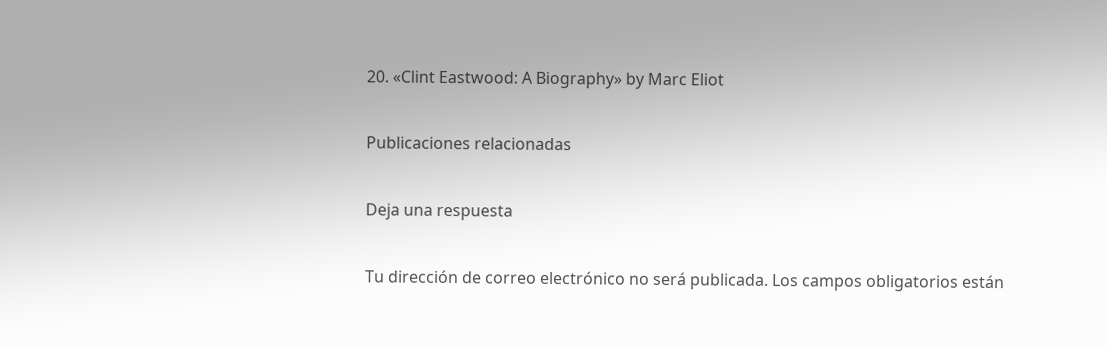20. «Clint Eastwood: A Biography» by Marc Eliot

Publicaciones relacionadas

Deja una respuesta

Tu dirección de correo electrónico no será publicada. Los campos obligatorios están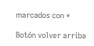marcados con *

Botón volver arriba